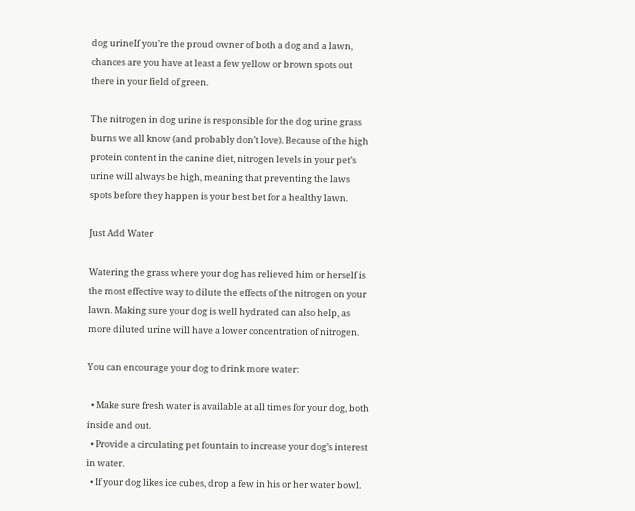dog urineIf you’re the proud owner of both a dog and a lawn, chances are you have at least a few yellow or brown spots out there in your field of green.

The nitrogen in dog urine is responsible for the dog urine grass burns we all know (and probably don’t love). Because of the high protein content in the canine diet, nitrogen levels in your pet’s urine will always be high, meaning that preventing the laws spots before they happen is your best bet for a healthy lawn.

Just Add Water

Watering the grass where your dog has relieved him or herself is the most effective way to dilute the effects of the nitrogen on your lawn. Making sure your dog is well hydrated can also help, as more diluted urine will have a lower concentration of nitrogen.

You can encourage your dog to drink more water:

  • Make sure fresh water is available at all times for your dog, both inside and out.
  • Provide a circulating pet fountain to increase your dog’s interest in water.
  • If your dog likes ice cubes, drop a few in his or her water bowl.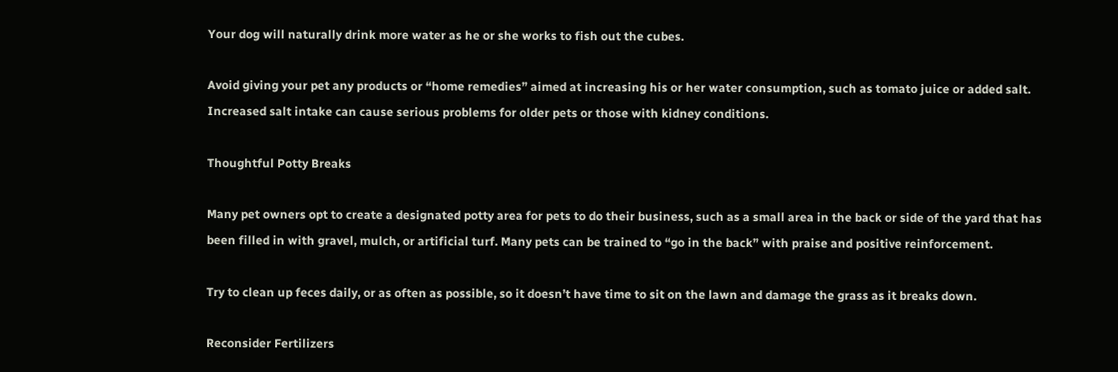Your dog will naturally drink more water as he or she works to fish out the cubes.

Avoid giving your pet any products or “home remedies” aimed at increasing his or her water consumption, such as tomato juice or added salt. Increased salt intake can cause serious problems for older pets or those with kidney conditions.

Thoughtful Potty Breaks

Many pet owners opt to create a designated potty area for pets to do their business, such as a small area in the back or side of the yard that has been filled in with gravel, mulch, or artificial turf. Many pets can be trained to “go in the back” with praise and positive reinforcement.

Try to clean up feces daily, or as often as possible, so it doesn’t have time to sit on the lawn and damage the grass as it breaks down.

Reconsider Fertilizers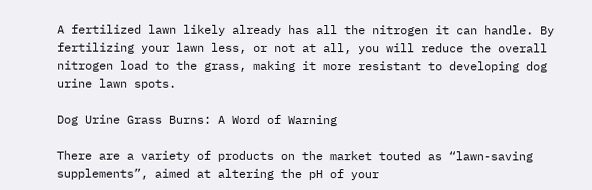A fertilized lawn likely already has all the nitrogen it can handle. By fertilizing your lawn less, or not at all, you will reduce the overall nitrogen load to the grass, making it more resistant to developing dog urine lawn spots.

Dog Urine Grass Burns: A Word of Warning

There are a variety of products on the market touted as “lawn-saving supplements”, aimed at altering the pH of your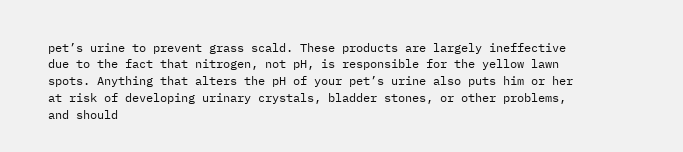pet’s urine to prevent grass scald. These products are largely ineffective due to the fact that nitrogen, not pH, is responsible for the yellow lawn spots. Anything that alters the pH of your pet’s urine also puts him or her at risk of developing urinary crystals, bladder stones, or other problems, and should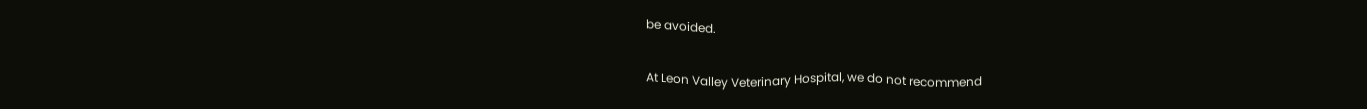be avoided.

At Leon Valley Veterinary Hospital, we do not recommend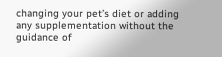changing your pet’s diet or adding any supplementation without the guidance of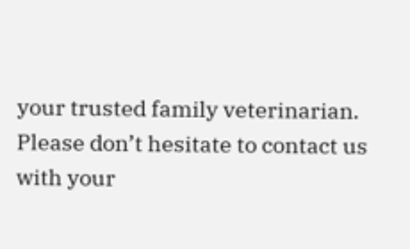your trusted family veterinarian. Please don’t hesitate to contact us with your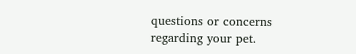questions or concerns regarding your pet.